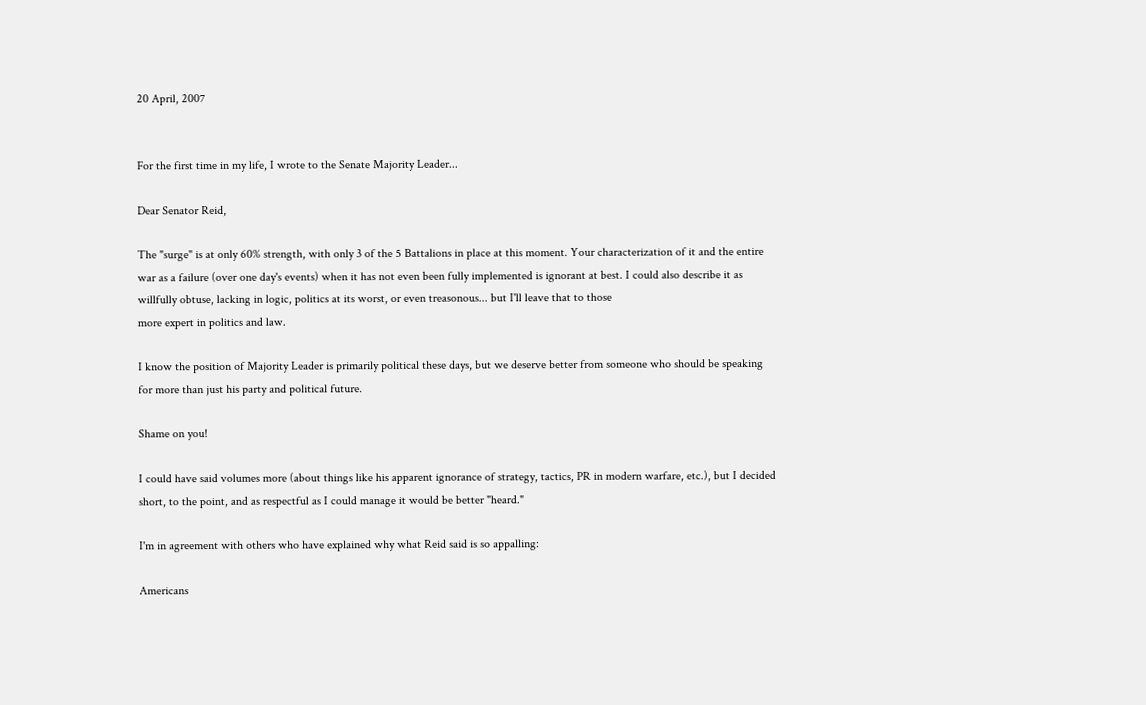20 April, 2007


For the first time in my life, I wrote to the Senate Majority Leader...

Dear Senator Reid,

The "surge" is at only 60% strength, with only 3 of the 5 Battalions in place at this moment. Your characterization of it and the entire war as a failure (over one day's events) when it has not even been fully implemented is ignorant at best. I could also describe it as willfully obtuse, lacking in logic, politics at its worst, or even treasonous... but I'll leave that to those
more expert in politics and law.

I know the position of Majority Leader is primarily political these days, but we deserve better from someone who should be speaking for more than just his party and political future.

Shame on you!

I could have said volumes more (about things like his apparent ignorance of strategy, tactics, PR in modern warfare, etc.), but I decided short, to the point, and as respectful as I could manage it would be better "heard."

I'm in agreement with others who have explained why what Reid said is so appalling:

Americans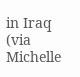in Iraq (via Michelle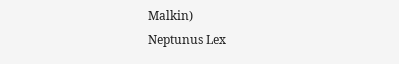Malkin)
Neptunus Lex